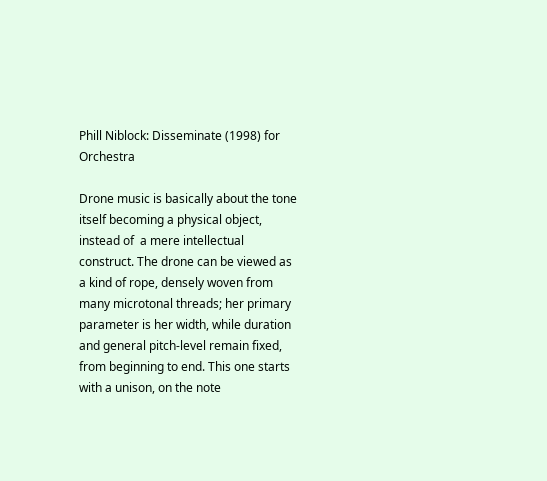Phill Niblock: Disseminate (1998) for Orchestra

Drone music is basically about the tone itself becoming a physical object, instead of  a mere intellectual construct. The drone can be viewed as a kind of rope, densely woven from many microtonal threads; her primary parameter is her width, while duration and general pitch-level remain fixed, from beginning to end. This one starts with a unison, on the note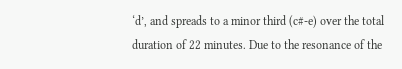‘d’, and spreads to a minor third (c#-e) over the total duration of 22 minutes. Due to the resonance of the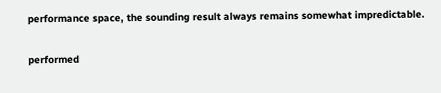performance space, the sounding result always remains somewhat impredictable.

performed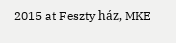2015 at Feszty ház, MKE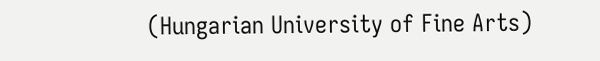(Hungarian University of Fine Arts)